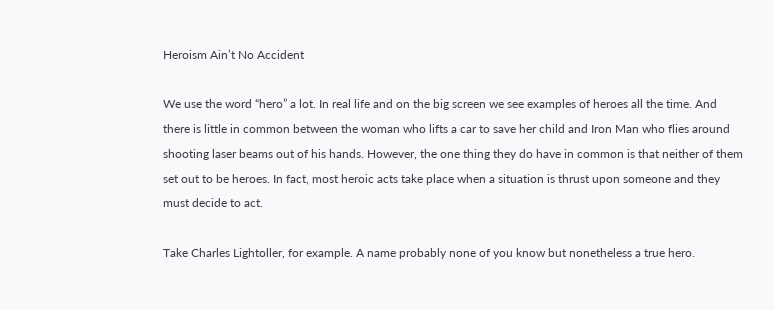Heroism Ain’t No Accident

We use the word “hero” a lot. In real life and on the big screen we see examples of heroes all the time. And there is little in common between the woman who lifts a car to save her child and Iron Man who flies around shooting laser beams out of his hands. However, the one thing they do have in common is that neither of them set out to be heroes. In fact, most heroic acts take place when a situation is thrust upon someone and they must decide to act.

Take Charles Lightoller, for example. A name probably none of you know but nonetheless a true hero.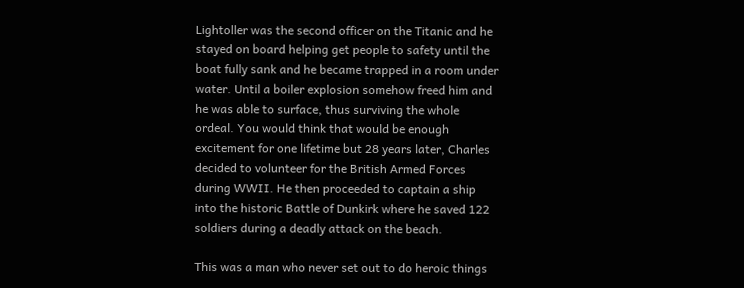Lightoller was the second officer on the Titanic and he stayed on board helping get people to safety until the boat fully sank and he became trapped in a room under water. Until a boiler explosion somehow freed him and he was able to surface, thus surviving the whole ordeal. You would think that would be enough excitement for one lifetime but 28 years later, Charles decided to volunteer for the British Armed Forces during WWII. He then proceeded to captain a ship into the historic Battle of Dunkirk where he saved 122 soldiers during a deadly attack on the beach.

This was a man who never set out to do heroic things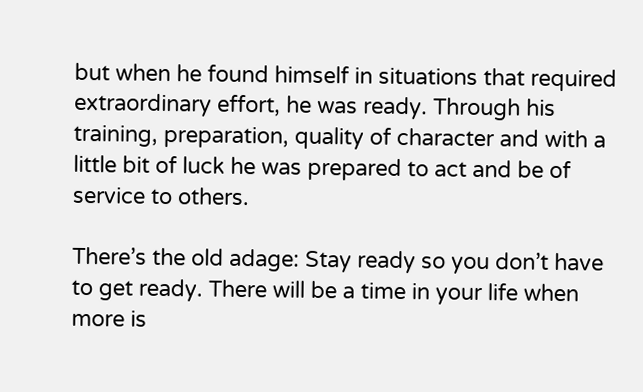but when he found himself in situations that required extraordinary effort, he was ready. Through his training, preparation, quality of character and with a little bit of luck he was prepared to act and be of service to others.

There’s the old adage: Stay ready so you don’t have to get ready. There will be a time in your life when more is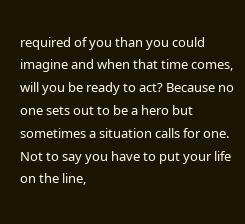required of you than you could imagine and when that time comes, will you be ready to act? Because no one sets out to be a hero but sometimes a situation calls for one. Not to say you have to put your life on the line,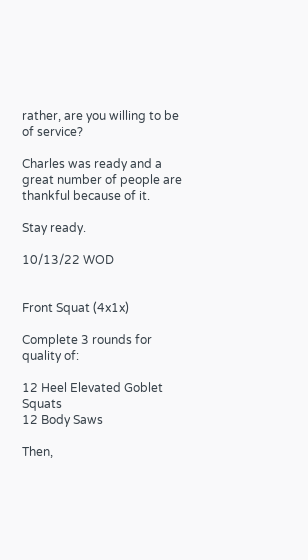rather, are you willing to be of service?

Charles was ready and a great number of people are thankful because of it.

Stay ready.

10/13/22 WOD


Front Squat (4x1x)

Complete 3 rounds for quality of:

12 Heel Elevated Goblet Squats
12 Body Saws

Then,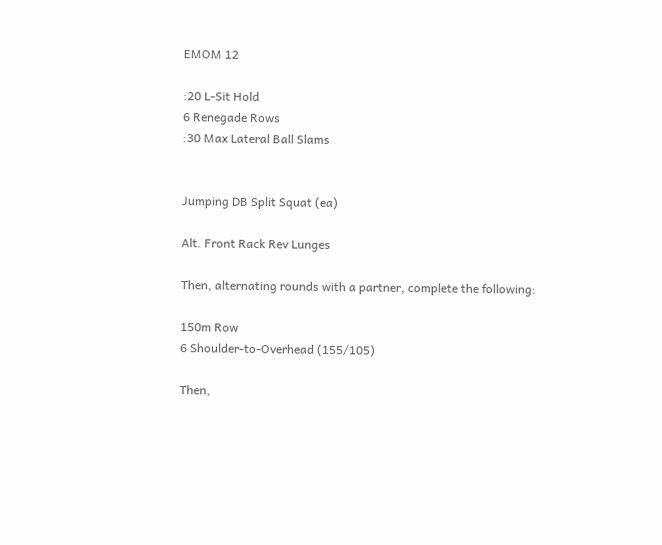EMOM 12

:20 L-Sit Hold
6 Renegade Rows
:30 Max Lateral Ball Slams


Jumping DB Split Squat (ea)

Alt. Front Rack Rev Lunges

Then, alternating rounds with a partner, complete the following:

150m Row
6 Shoulder-to-Overhead (155/105)

Then,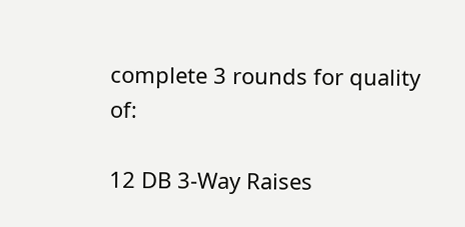complete 3 rounds for quality of:

12 DB 3-Way Raises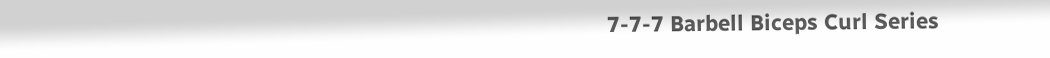7-7-7 Barbell Biceps Curl Series